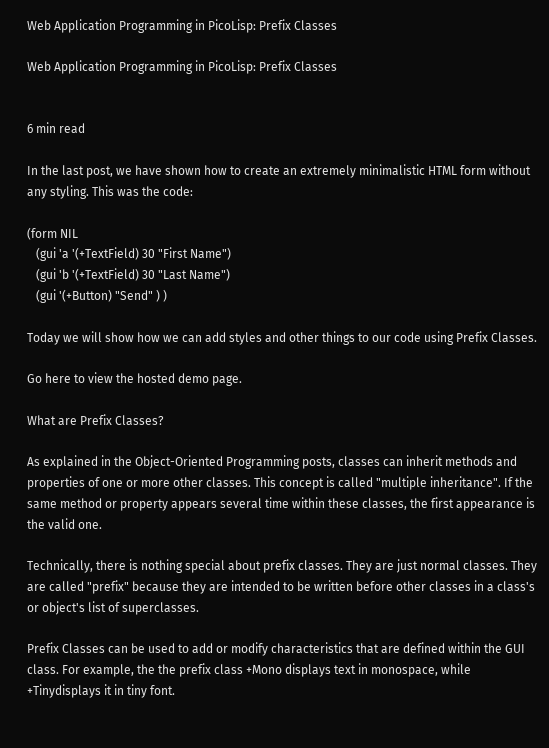Web Application Programming in PicoLisp: Prefix Classes

Web Application Programming in PicoLisp: Prefix Classes


6 min read

In the last post, we have shown how to create an extremely minimalistic HTML form without any styling. This was the code:

(form NIL
   (gui 'a '(+TextField) 30 "First Name")
   (gui 'b '(+TextField) 30 "Last Name")
   (gui '(+Button) "Send" ) )

Today we will show how we can add styles and other things to our code using Prefix Classes.

Go here to view the hosted demo page.

What are Prefix Classes?

As explained in the Object-Oriented Programming posts, classes can inherit methods and properties of one or more other classes. This concept is called "multiple inheritance". If the same method or property appears several time within these classes, the first appearance is the valid one.

Technically, there is nothing special about prefix classes. They are just normal classes. They are called "prefix" because they are intended to be written before other classes in a class's or object's list of superclasses.

Prefix Classes can be used to add or modify characteristics that are defined within the GUI class. For example, the the prefix class +Mono displays text in monospace, while +Tinydisplays it in tiny font.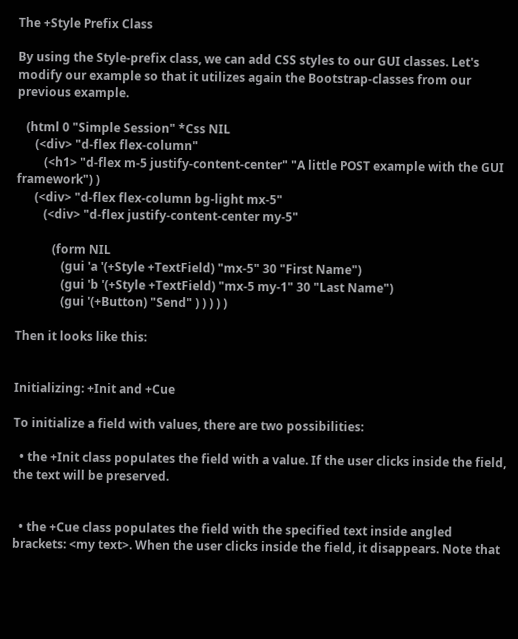The +Style Prefix Class

By using the Style-prefix class, we can add CSS styles to our GUI classes. Let's modify our example so that it utilizes again the Bootstrap-classes from our previous example.

   (html 0 "Simple Session" *Css NIL
      (<div> "d-flex flex-column"
         (<h1> "d-flex m-5 justify-content-center" "A little POST example with the GUI framework") )
      (<div> "d-flex flex-column bg-light mx-5"
         (<div> "d-flex justify-content-center my-5"

            (form NIL
               (gui 'a '(+Style +TextField) "mx-5" 30 "First Name")
               (gui 'b '(+Style +TextField) "mx-5 my-1" 30 "Last Name")
               (gui '(+Button) "Send" ) ) ) ) )

Then it looks like this:


Initializing: +Init and +Cue

To initialize a field with values, there are two possibilities:

  • the +Init class populates the field with a value. If the user clicks inside the field, the text will be preserved.


  • the +Cue class populates the field with the specified text inside angled brackets: <my text>. When the user clicks inside the field, it disappears. Note that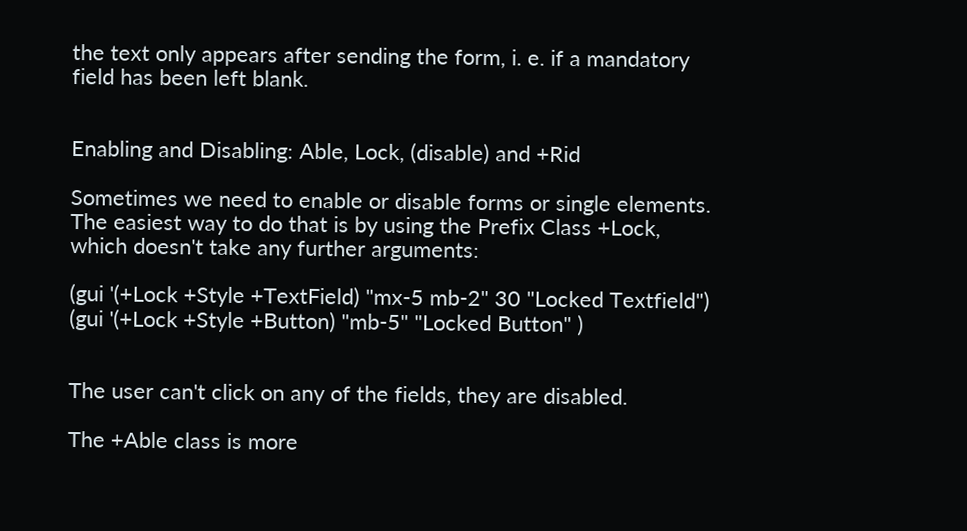the text only appears after sending the form, i. e. if a mandatory field has been left blank.


Enabling and Disabling: Able, Lock, (disable) and +Rid

Sometimes we need to enable or disable forms or single elements. The easiest way to do that is by using the Prefix Class +Lock, which doesn't take any further arguments:

(gui '(+Lock +Style +TextField) "mx-5 mb-2" 30 "Locked Textfield")
(gui '(+Lock +Style +Button) "mb-5" "Locked Button" )


The user can't click on any of the fields, they are disabled.

The +Able class is more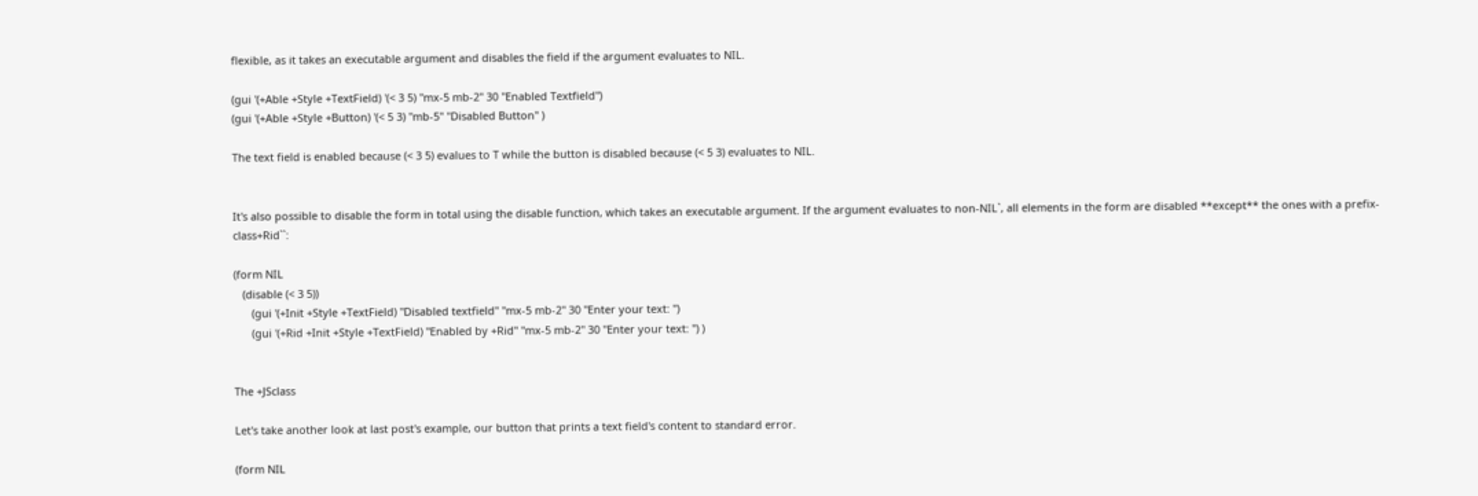flexible, as it takes an executable argument and disables the field if the argument evaluates to NIL.

(gui '(+Able +Style +TextField) '(< 3 5) "mx-5 mb-2" 30 "Enabled Textfield")
(gui '(+Able +Style +Button) '(< 5 3) "mb-5" "Disabled Button" )

The text field is enabled because (< 3 5) evalues to T while the button is disabled because (< 5 3) evaluates to NIL.


It's also possible to disable the form in total using the disable function, which takes an executable argument. If the argument evaluates to non-NIL`, all elements in the form are disabled **except** the ones with a prefix-class+Rid``:

(form NIL
   (disable (< 3 5))
      (gui '(+Init +Style +TextField) "Disabled textfield" "mx-5 mb-2" 30 "Enter your text: ")
      (gui '(+Rid +Init +Style +TextField) "Enabled by +Rid" "mx-5 mb-2" 30 "Enter your text: ") )


The +JSclass

Let's take another look at last post's example, our button that prints a text field's content to standard error.

(form NIL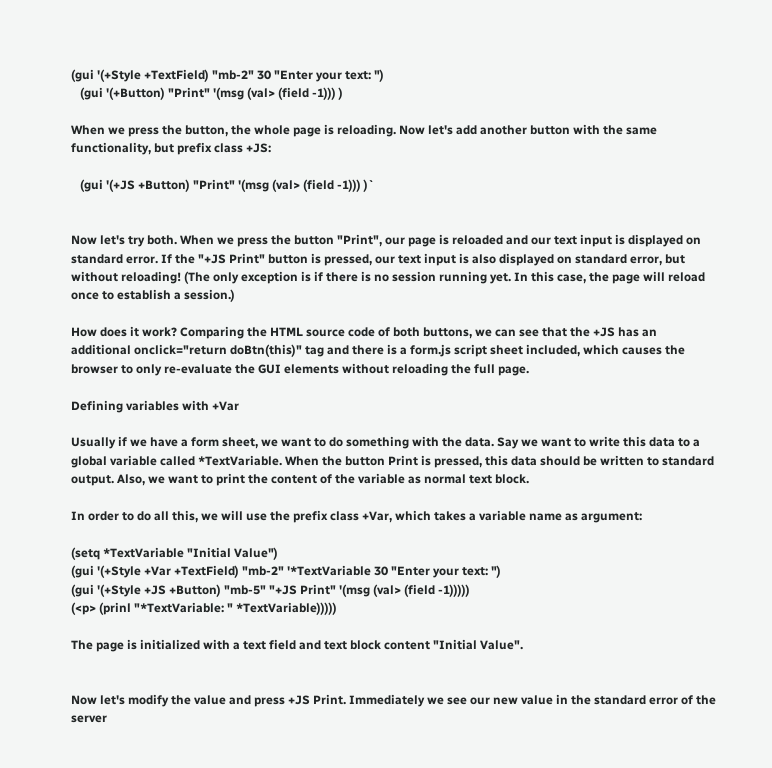(gui '(+Style +TextField) "mb-2" 30 "Enter your text: ")
   (gui '(+Button) "Print" '(msg (val> (field -1))) )

When we press the button, the whole page is reloading. Now let's add another button with the same functionality, but prefix class +JS:

   (gui '(+JS +Button) "Print" '(msg (val> (field -1))) )`


Now let's try both. When we press the button "Print", our page is reloaded and our text input is displayed on standard error. If the "+JS Print" button is pressed, our text input is also displayed on standard error, but without reloading! (The only exception is if there is no session running yet. In this case, the page will reload once to establish a session.)

How does it work? Comparing the HTML source code of both buttons, we can see that the +JS has an additional onclick="return doBtn(this)" tag and there is a form.js script sheet included, which causes the browser to only re-evaluate the GUI elements without reloading the full page.

Defining variables with +Var

Usually if we have a form sheet, we want to do something with the data. Say we want to write this data to a global variable called *TextVariable. When the button Print is pressed, this data should be written to standard output. Also, we want to print the content of the variable as normal text block.

In order to do all this, we will use the prefix class +Var, which takes a variable name as argument:

(setq *TextVariable "Initial Value")
(gui '(+Style +Var +TextField) "mb-2" '*TextVariable 30 "Enter your text: ")
(gui '(+Style +JS +Button) "mb-5" "+JS Print" '(msg (val> (field -1)))))
(<p> (prinl "*TextVariable: " *TextVariable)))))

The page is initialized with a text field and text block content "Initial Value".


Now let's modify the value and press +JS Print. Immediately we see our new value in the standard error of the server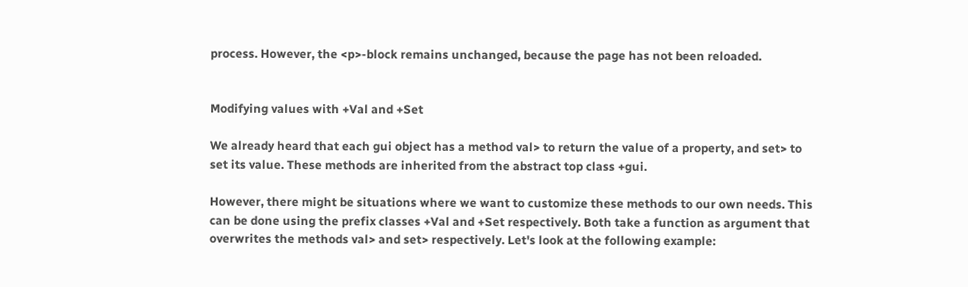process. However, the <p>-block remains unchanged, because the page has not been reloaded.


Modifying values with +Val and +Set

We already heard that each gui object has a method val> to return the value of a property, and set> to set its value. These methods are inherited from the abstract top class +gui.

However, there might be situations where we want to customize these methods to our own needs. This can be done using the prefix classes +Val and +Set respectively. Both take a function as argument that overwrites the methods val> and set> respectively. Let's look at the following example: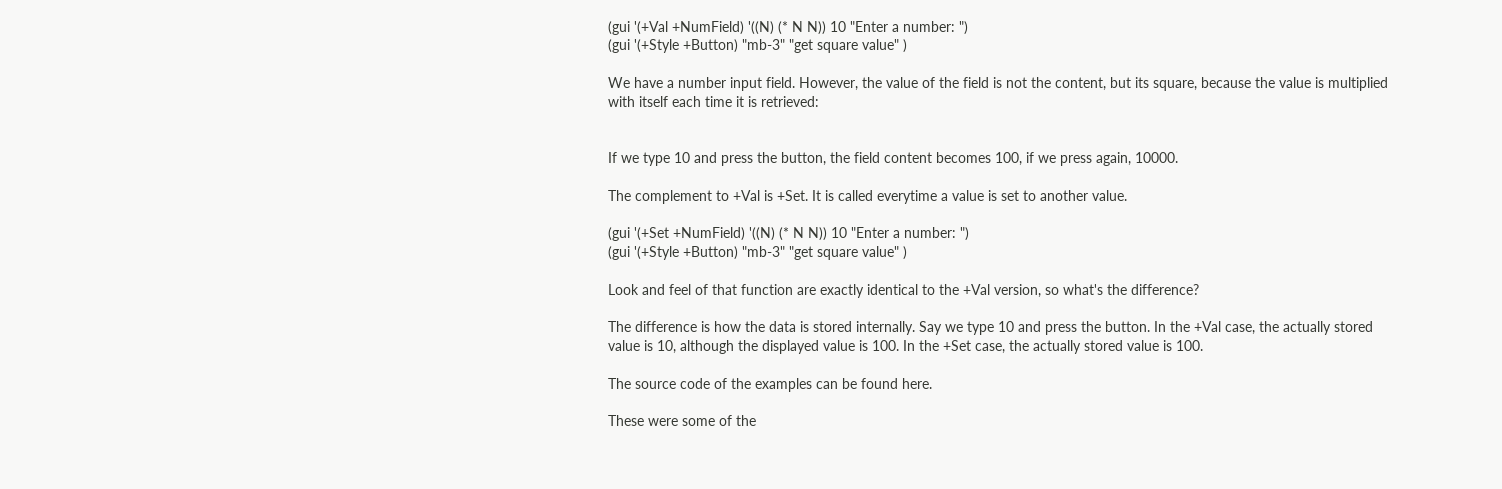(gui '(+Val +NumField) '((N) (* N N)) 10 "Enter a number: ")
(gui '(+Style +Button) "mb-3" "get square value" )

We have a number input field. However, the value of the field is not the content, but its square, because the value is multiplied with itself each time it is retrieved:


If we type 10 and press the button, the field content becomes 100, if we press again, 10000.

The complement to +Val is +Set. It is called everytime a value is set to another value.

(gui '(+Set +NumField) '((N) (* N N)) 10 "Enter a number: ")
(gui '(+Style +Button) "mb-3" "get square value" )

Look and feel of that function are exactly identical to the +Val version, so what's the difference?

The difference is how the data is stored internally. Say we type 10 and press the button. In the +Val case, the actually stored value is 10, although the displayed value is 100. In the +Set case, the actually stored value is 100.

The source code of the examples can be found here.

These were some of the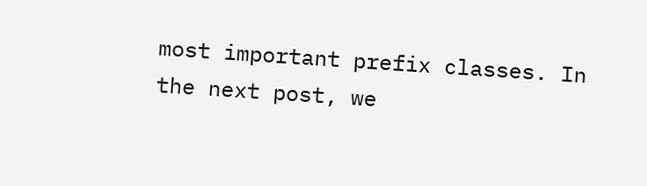most important prefix classes. In the next post, we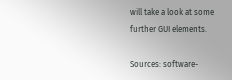will take a look at some further GUI elements.

Sources: software-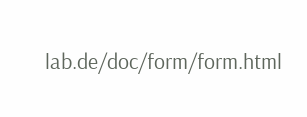lab.de/doc/form/form.html